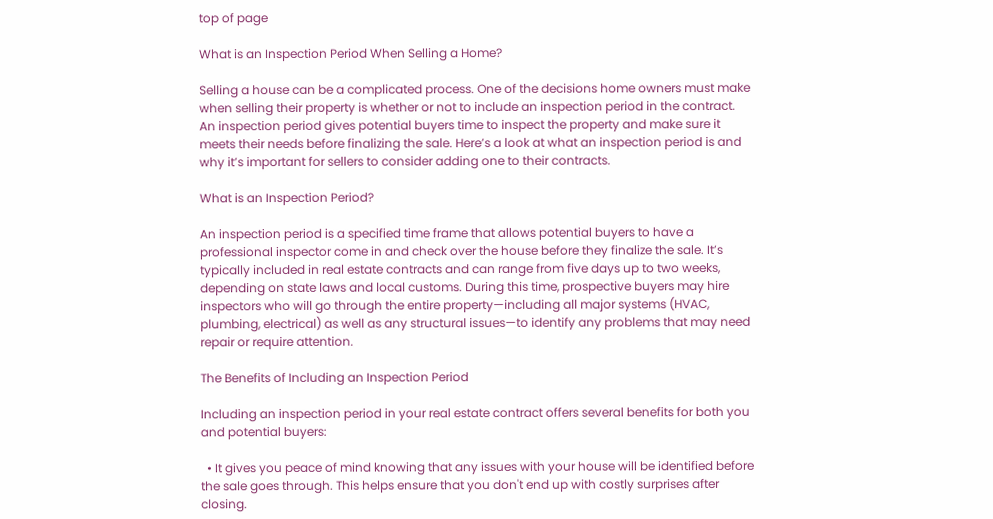top of page

What is an Inspection Period When Selling a Home?

Selling a house can be a complicated process. One of the decisions home owners must make when selling their property is whether or not to include an inspection period in the contract. An inspection period gives potential buyers time to inspect the property and make sure it meets their needs before finalizing the sale. Here’s a look at what an inspection period is and why it’s important for sellers to consider adding one to their contracts.

What is an Inspection Period?

An inspection period is a specified time frame that allows potential buyers to have a professional inspector come in and check over the house before they finalize the sale. It’s typically included in real estate contracts and can range from five days up to two weeks, depending on state laws and local customs. During this time, prospective buyers may hire inspectors who will go through the entire property—including all major systems (HVAC, plumbing, electrical) as well as any structural issues—to identify any problems that may need repair or require attention.

The Benefits of Including an Inspection Period

Including an inspection period in your real estate contract offers several benefits for both you and potential buyers:

  • It gives you peace of mind knowing that any issues with your house will be identified before the sale goes through. This helps ensure that you don't end up with costly surprises after closing.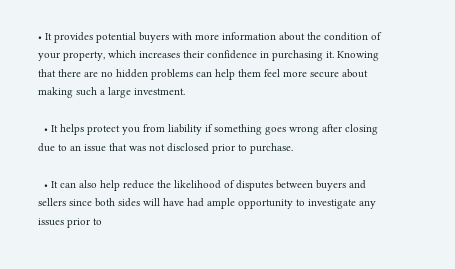• It provides potential buyers with more information about the condition of your property, which increases their confidence in purchasing it. Knowing that there are no hidden problems can help them feel more secure about making such a large investment.

  • It helps protect you from liability if something goes wrong after closing due to an issue that was not disclosed prior to purchase.

  • It can also help reduce the likelihood of disputes between buyers and sellers since both sides will have had ample opportunity to investigate any issues prior to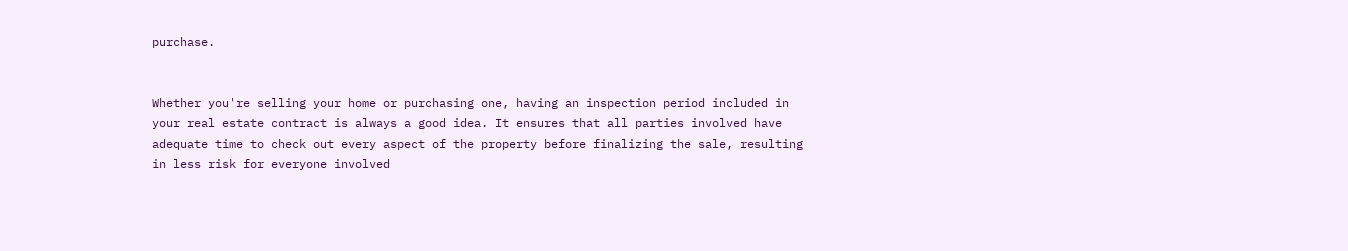purchase.


Whether you're selling your home or purchasing one, having an inspection period included in your real estate contract is always a good idea. It ensures that all parties involved have adequate time to check out every aspect of the property before finalizing the sale, resulting in less risk for everyone involved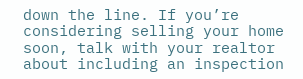down the line. If you’re considering selling your home soon, talk with your realtor about including an inspection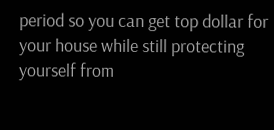period so you can get top dollar for your house while still protecting yourself from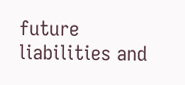future liabilities and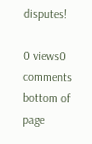disputes!

0 views0 comments
bottom of page